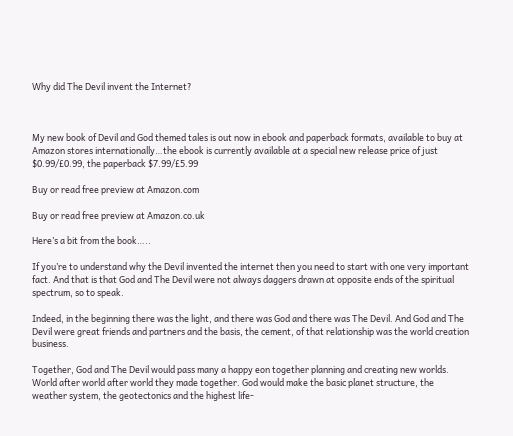Why did The Devil invent the Internet?



My new book of Devil and God themed tales is out now in ebook and paperback formats, available to buy at Amazon stores internationally…the ebook is currently available at a special new release price of just $0.99/£0.99, the paperback $7.99/£5.99

Buy or read free preview at Amazon.com

Buy or read free preview at Amazon.co.uk

Here’s a bit from the book…..

If you’re to understand why the Devil invented the internet then you need to start with one very important fact. And that is that God and The Devil were not always daggers drawn at opposite ends of the spiritual spectrum, so to speak.

Indeed, in the beginning there was the light, and there was God and there was The Devil. And God and The Devil were great friends and partners and the basis, the cement, of that relationship was the world creation business.

Together, God and The Devil would pass many a happy eon together planning and creating new worlds. World after world after world they made together. God would make the basic planet structure, the weather system, the geotectonics and the highest life-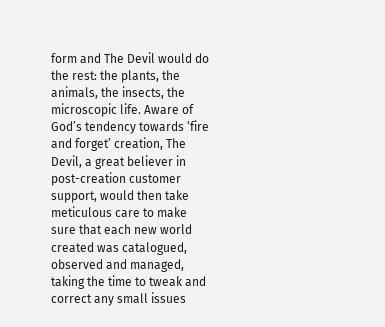form and The Devil would do the rest: the plants, the animals, the insects, the microscopic life. Aware of God’s tendency towards ‘fire and forget’ creation, The Devil, a great believer in post-creation customer support, would then take meticulous care to make sure that each new world created was catalogued, observed and managed, taking the time to tweak and correct any small issues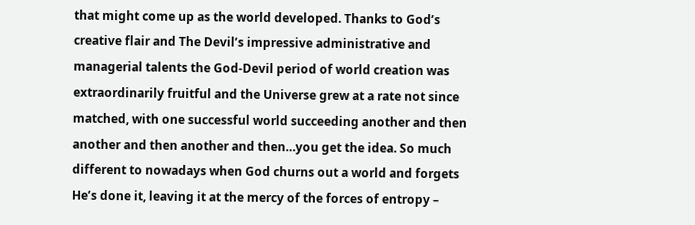that might come up as the world developed. Thanks to God’s creative flair and The Devil’s impressive administrative and managerial talents the God-Devil period of world creation was extraordinarily fruitful and the Universe grew at a rate not since matched, with one successful world succeeding another and then another and then another and then…you get the idea. So much different to nowadays when God churns out a world and forgets He’s done it, leaving it at the mercy of the forces of entropy –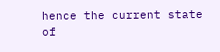hence the current state of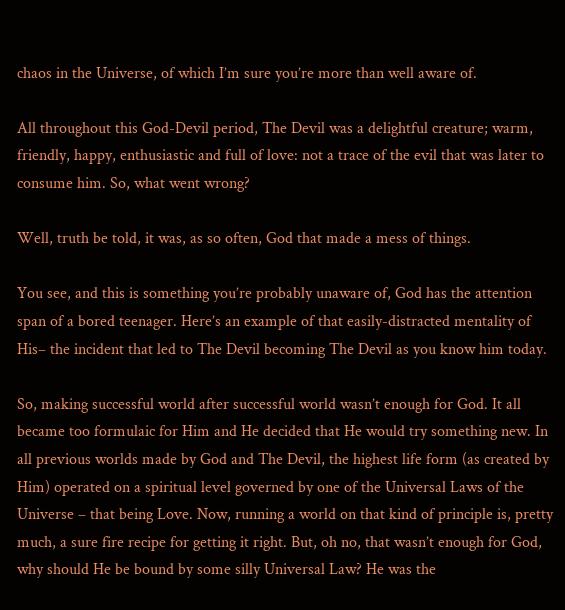chaos in the Universe, of which I’m sure you’re more than well aware of.

All throughout this God-Devil period, The Devil was a delightful creature; warm, friendly, happy, enthusiastic and full of love: not a trace of the evil that was later to consume him. So, what went wrong?

Well, truth be told, it was, as so often, God that made a mess of things.

You see, and this is something you’re probably unaware of, God has the attention span of a bored teenager. Here’s an example of that easily-distracted mentality of His– the incident that led to The Devil becoming The Devil as you know him today.

So, making successful world after successful world wasn’t enough for God. It all became too formulaic for Him and He decided that He would try something new. In all previous worlds made by God and The Devil, the highest life form (as created by Him) operated on a spiritual level governed by one of the Universal Laws of the Universe – that being Love. Now, running a world on that kind of principle is, pretty much, a sure fire recipe for getting it right. But, oh no, that wasn’t enough for God, why should He be bound by some silly Universal Law? He was the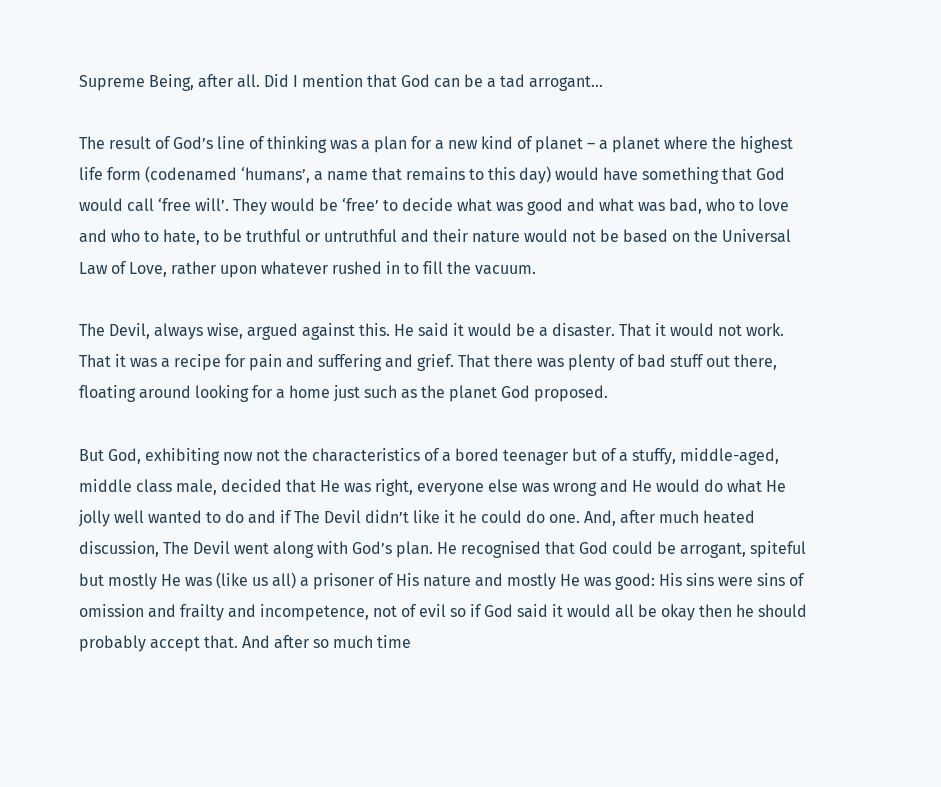Supreme Being, after all. Did I mention that God can be a tad arrogant…

The result of God’s line of thinking was a plan for a new kind of planet – a planet where the highest life form (codenamed ‘humans’, a name that remains to this day) would have something that God would call ‘free will’. They would be ‘free’ to decide what was good and what was bad, who to love and who to hate, to be truthful or untruthful and their nature would not be based on the Universal Law of Love, rather upon whatever rushed in to fill the vacuum.

The Devil, always wise, argued against this. He said it would be a disaster. That it would not work. That it was a recipe for pain and suffering and grief. That there was plenty of bad stuff out there, floating around looking for a home just such as the planet God proposed.

But God, exhibiting now not the characteristics of a bored teenager but of a stuffy, middle-aged, middle class male, decided that He was right, everyone else was wrong and He would do what He jolly well wanted to do and if The Devil didn’t like it he could do one. And, after much heated discussion, The Devil went along with God’s plan. He recognised that God could be arrogant, spiteful but mostly He was (like us all) a prisoner of His nature and mostly He was good: His sins were sins of omission and frailty and incompetence, not of evil so if God said it would all be okay then he should probably accept that. And after so much time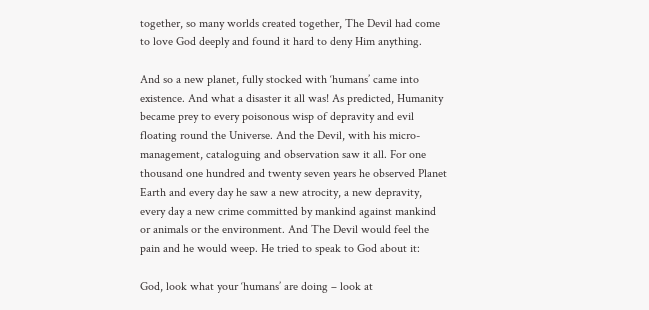together, so many worlds created together, The Devil had come to love God deeply and found it hard to deny Him anything.

And so a new planet, fully stocked with ‘humans’ came into existence. And what a disaster it all was! As predicted, Humanity became prey to every poisonous wisp of depravity and evil floating round the Universe. And the Devil, with his micro-management, cataloguing and observation saw it all. For one thousand one hundred and twenty seven years he observed Planet Earth and every day he saw a new atrocity, a new depravity, every day a new crime committed by mankind against mankind or animals or the environment. And The Devil would feel the pain and he would weep. He tried to speak to God about it:

God, look what your ‘humans’ are doing – look at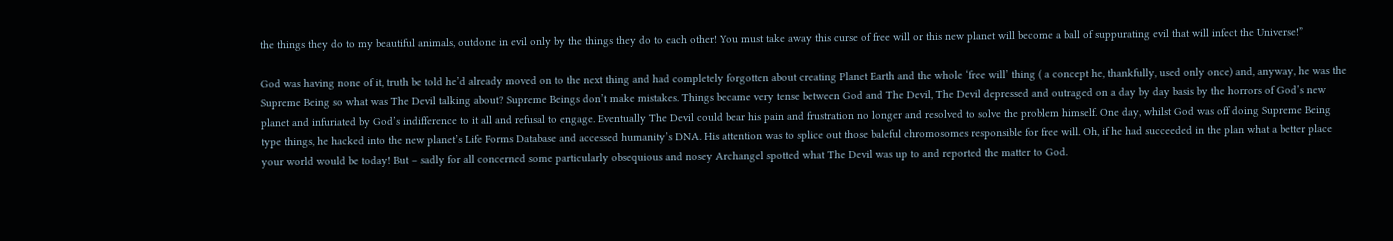the things they do to my beautiful animals, outdone in evil only by the things they do to each other! You must take away this curse of free will or this new planet will become a ball of suppurating evil that will infect the Universe!”

God was having none of it, truth be told he’d already moved on to the next thing and had completely forgotten about creating Planet Earth and the whole ‘free will’ thing ( a concept he, thankfully, used only once) and, anyway, he was the Supreme Being so what was The Devil talking about? Supreme Beings don’t make mistakes. Things became very tense between God and The Devil, The Devil depressed and outraged on a day by day basis by the horrors of God’s new planet and infuriated by God’s indifference to it all and refusal to engage. Eventually The Devil could bear his pain and frustration no longer and resolved to solve the problem himself. One day, whilst God was off doing Supreme Being type things, he hacked into the new planet’s Life Forms Database and accessed humanity’s DNA. His attention was to splice out those baleful chromosomes responsible for free will. Oh, if he had succeeded in the plan what a better place your world would be today! But – sadly for all concerned some particularly obsequious and nosey Archangel spotted what The Devil was up to and reported the matter to God.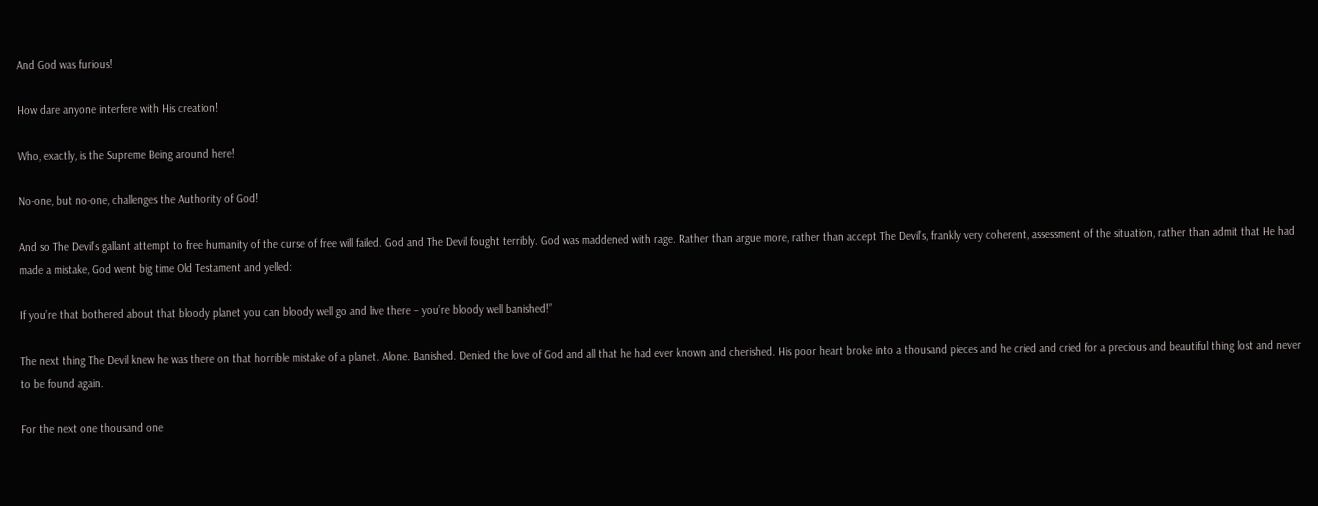And God was furious!

How dare anyone interfere with His creation!

Who, exactly, is the Supreme Being around here!

No-one, but no-one, challenges the Authority of God!

And so The Devil’s gallant attempt to free humanity of the curse of free will failed. God and The Devil fought terribly. God was maddened with rage. Rather than argue more, rather than accept The Devil’s, frankly very coherent, assessment of the situation, rather than admit that He had made a mistake, God went big time Old Testament and yelled:

If you’re that bothered about that bloody planet you can bloody well go and live there – you’re bloody well banished!”

The next thing The Devil knew he was there on that horrible mistake of a planet. Alone. Banished. Denied the love of God and all that he had ever known and cherished. His poor heart broke into a thousand pieces and he cried and cried for a precious and beautiful thing lost and never to be found again.

For the next one thousand one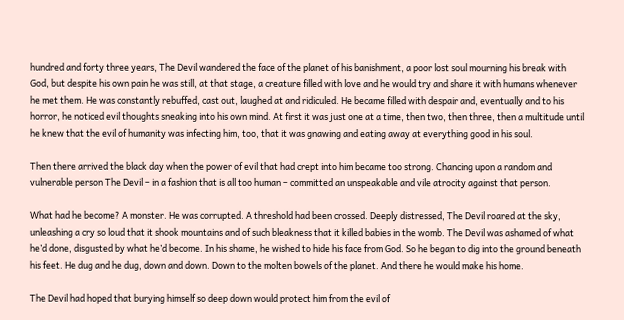hundred and forty three years, The Devil wandered the face of the planet of his banishment, a poor lost soul mourning his break with God, but despite his own pain he was still, at that stage, a creature filled with love and he would try and share it with humans whenever he met them. He was constantly rebuffed, cast out, laughed at and ridiculed. He became filled with despair and, eventually and to his horror, he noticed evil thoughts sneaking into his own mind. At first it was just one at a time, then two, then three, then a multitude until he knew that the evil of humanity was infecting him, too, that it was gnawing and eating away at everything good in his soul.

Then there arrived the black day when the power of evil that had crept into him became too strong. Chancing upon a random and vulnerable person The Devil – in a fashion that is all too human – committed an unspeakable and vile atrocity against that person.

What had he become? A monster. He was corrupted. A threshold had been crossed. Deeply distressed, The Devil roared at the sky, unleashing a cry so loud that it shook mountains and of such bleakness that it killed babies in the womb. The Devil was ashamed of what he’d done, disgusted by what he’d become. In his shame, he wished to hide his face from God. So he began to dig into the ground beneath his feet. He dug and he dug, down and down. Down to the molten bowels of the planet. And there he would make his home.

The Devil had hoped that burying himself so deep down would protect him from the evil of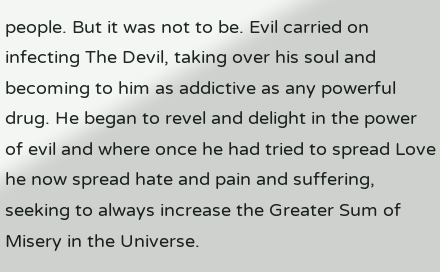people. But it was not to be. Evil carried on infecting The Devil, taking over his soul and becoming to him as addictive as any powerful drug. He began to revel and delight in the power of evil and where once he had tried to spread Love he now spread hate and pain and suffering, seeking to always increase the Greater Sum of Misery in the Universe.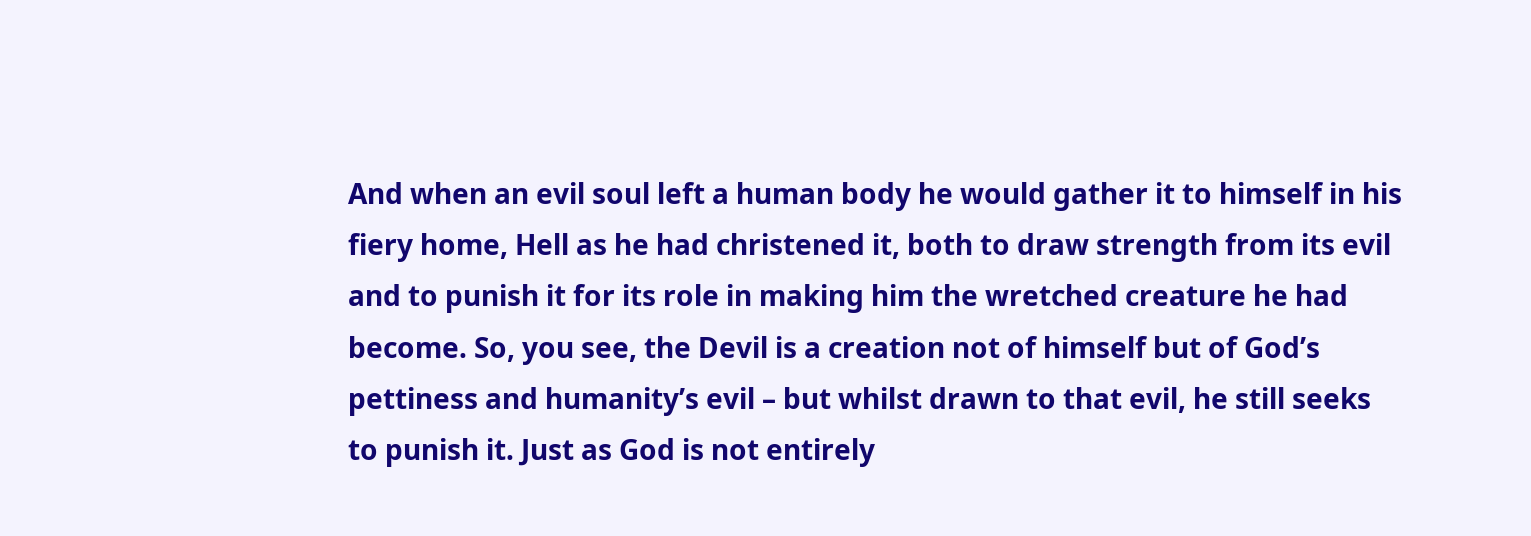And when an evil soul left a human body he would gather it to himself in his fiery home, Hell as he had christened it, both to draw strength from its evil and to punish it for its role in making him the wretched creature he had become. So, you see, the Devil is a creation not of himself but of God’s pettiness and humanity’s evil – but whilst drawn to that evil, he still seeks to punish it. Just as God is not entirely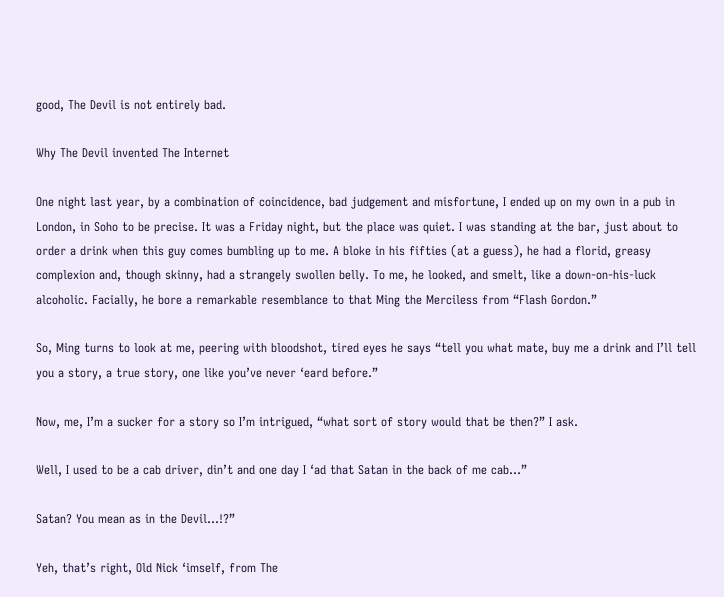good, The Devil is not entirely bad.

Why The Devil invented The Internet

One night last year, by a combination of coincidence, bad judgement and misfortune, I ended up on my own in a pub in London, in Soho to be precise. It was a Friday night, but the place was quiet. I was standing at the bar, just about to order a drink when this guy comes bumbling up to me. A bloke in his fifties (at a guess), he had a florid, greasy complexion and, though skinny, had a strangely swollen belly. To me, he looked, and smelt, like a down-on-his-luck alcoholic. Facially, he bore a remarkable resemblance to that Ming the Merciless from “Flash Gordon.”

So, Ming turns to look at me, peering with bloodshot, tired eyes he says “tell you what mate, buy me a drink and I’ll tell you a story, a true story, one like you’ve never ‘eard before.”

Now, me, I’m a sucker for a story so I’m intrigued, “what sort of story would that be then?” I ask.

Well, I used to be a cab driver, din’t and one day I ‘ad that Satan in the back of me cab…”

Satan? You mean as in the Devil…!?”

Yeh, that’s right, Old Nick ‘imself, from The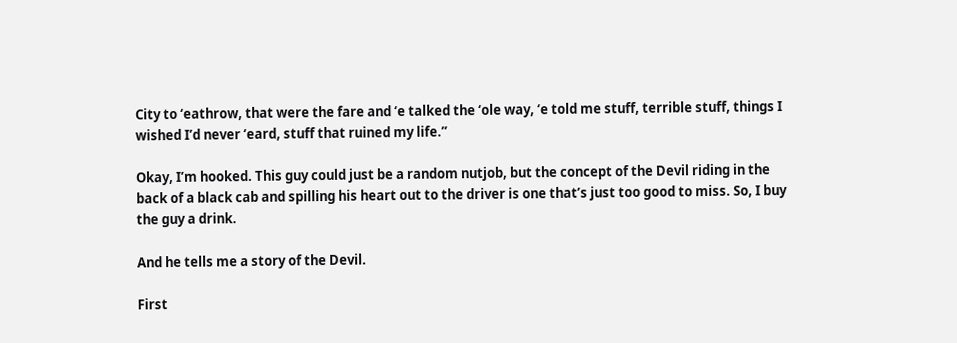City to ‘eathrow, that were the fare and ‘e talked the ‘ole way, ‘e told me stuff, terrible stuff, things I wished I’d never ‘eard, stuff that ruined my life.”

Okay, I’m hooked. This guy could just be a random nutjob, but the concept of the Devil riding in the back of a black cab and spilling his heart out to the driver is one that’s just too good to miss. So, I buy the guy a drink.

And he tells me a story of the Devil.

First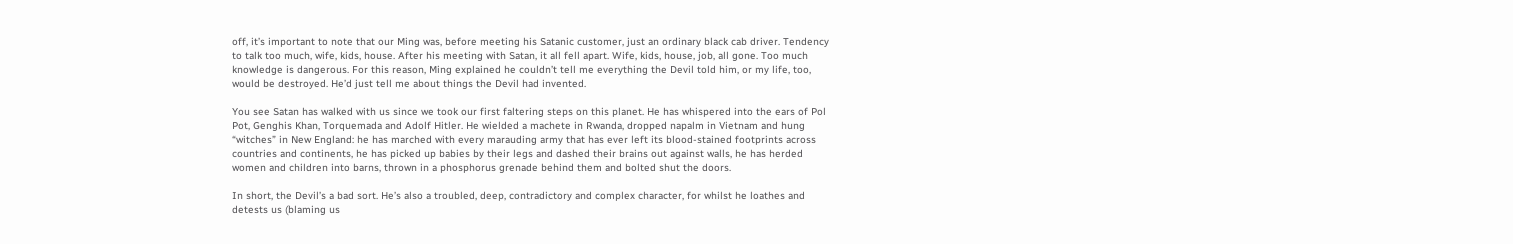off, it’s important to note that our Ming was, before meeting his Satanic customer, just an ordinary black cab driver. Tendency to talk too much, wife, kids, house. After his meeting with Satan, it all fell apart. Wife, kids, house, job, all gone. Too much knowledge is dangerous. For this reason, Ming explained he couldn’t tell me everything the Devil told him, or my life, too, would be destroyed. He’d just tell me about things the Devil had invented.

You see Satan has walked with us since we took our first faltering steps on this planet. He has whispered into the ears of Pol Pot, Genghis Khan, Torquemada and Adolf Hitler. He wielded a machete in Rwanda, dropped napalm in Vietnam and hung “witches” in New England: he has marched with every marauding army that has ever left its blood-stained footprints across countries and continents, he has picked up babies by their legs and dashed their brains out against walls, he has herded women and children into barns, thrown in a phosphorus grenade behind them and bolted shut the doors.

In short, the Devil’s a bad sort. He’s also a troubled, deep, contradictory and complex character, for whilst he loathes and detests us (blaming us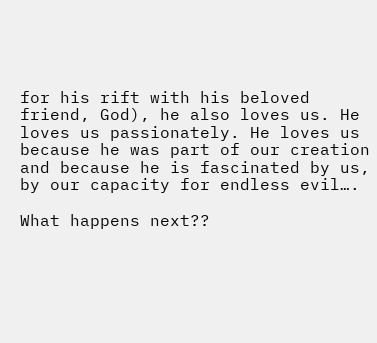for his rift with his beloved friend, God), he also loves us. He loves us passionately. He loves us because he was part of our creation and because he is fascinated by us, by our capacity for endless evil….

What happens next??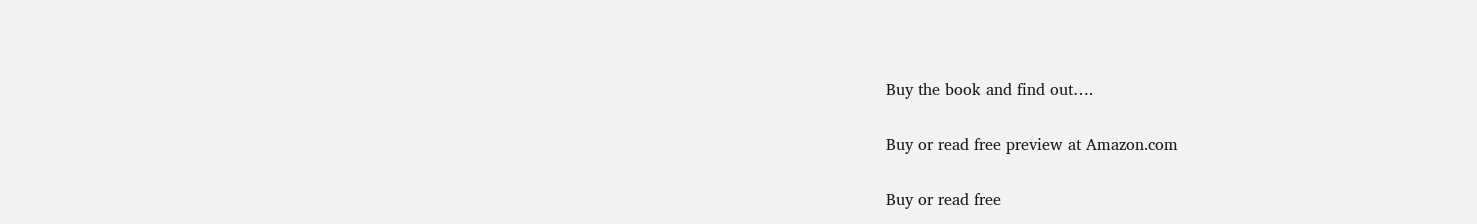Buy the book and find out….

Buy or read free preview at Amazon.com

Buy or read free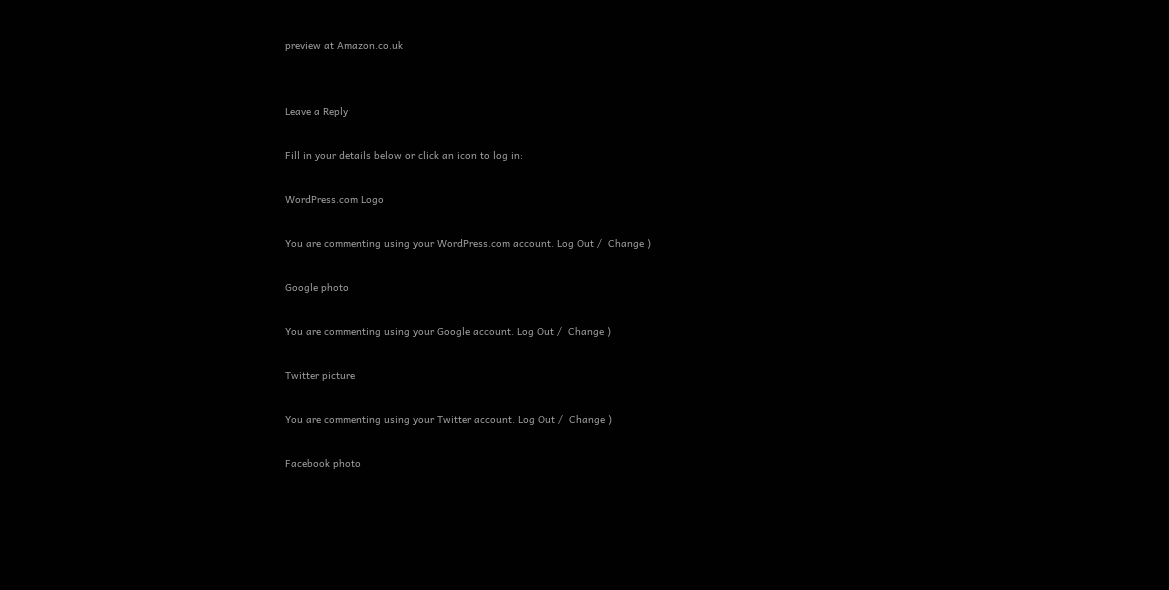preview at Amazon.co.uk


Leave a Reply

Fill in your details below or click an icon to log in:

WordPress.com Logo

You are commenting using your WordPress.com account. Log Out /  Change )

Google photo

You are commenting using your Google account. Log Out /  Change )

Twitter picture

You are commenting using your Twitter account. Log Out /  Change )

Facebook photo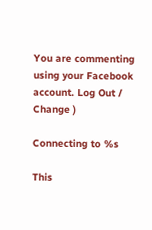You are commenting using your Facebook account. Log Out /  Change )

Connecting to %s

This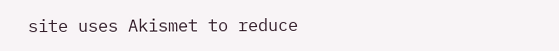site uses Akismet to reduce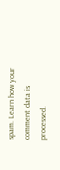spam. Learn how your comment data is processed.